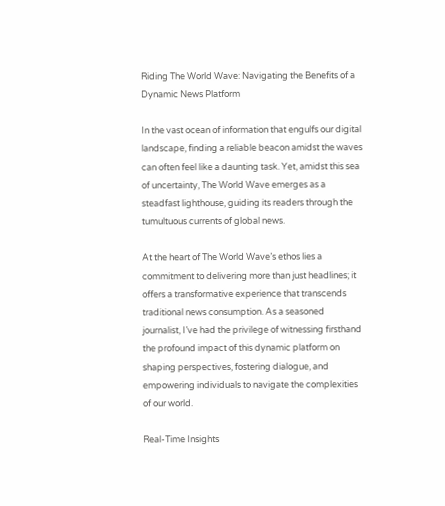Riding The World Wave: Navigating the Benefits of a Dynamic News Platform

In the vast ocean of information that engulfs our digital landscape, finding a reliable beacon amidst the waves can often feel like a daunting task. Yet, amidst this sea of uncertainty, The World Wave emerges as a steadfast lighthouse, guiding its readers through the tumultuous currents of global news.

At the heart of The World Wave’s ethos lies a commitment to delivering more than just headlines; it offers a transformative experience that transcends traditional news consumption. As a seasoned journalist, I’ve had the privilege of witnessing firsthand the profound impact of this dynamic platform on shaping perspectives, fostering dialogue, and empowering individuals to navigate the complexities of our world.

Real-Time Insights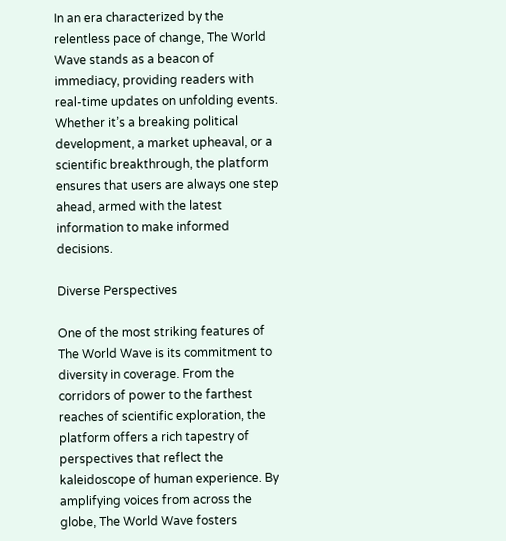In an era characterized by the relentless pace of change, The World Wave stands as a beacon of immediacy, providing readers with real-time updates on unfolding events. Whether it’s a breaking political development, a market upheaval, or a scientific breakthrough, the platform ensures that users are always one step ahead, armed with the latest information to make informed decisions.

Diverse Perspectives

One of the most striking features of The World Wave is its commitment to diversity in coverage. From the corridors of power to the farthest reaches of scientific exploration, the platform offers a rich tapestry of perspectives that reflect the kaleidoscope of human experience. By amplifying voices from across the globe, The World Wave fosters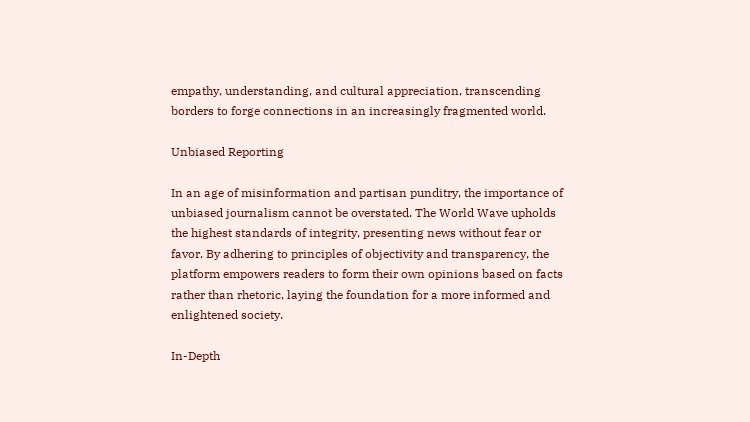empathy, understanding, and cultural appreciation, transcending borders to forge connections in an increasingly fragmented world.

Unbiased Reporting

In an age of misinformation and partisan punditry, the importance of unbiased journalism cannot be overstated. The World Wave upholds the highest standards of integrity, presenting news without fear or favor. By adhering to principles of objectivity and transparency, the platform empowers readers to form their own opinions based on facts rather than rhetoric, laying the foundation for a more informed and enlightened society.

In-Depth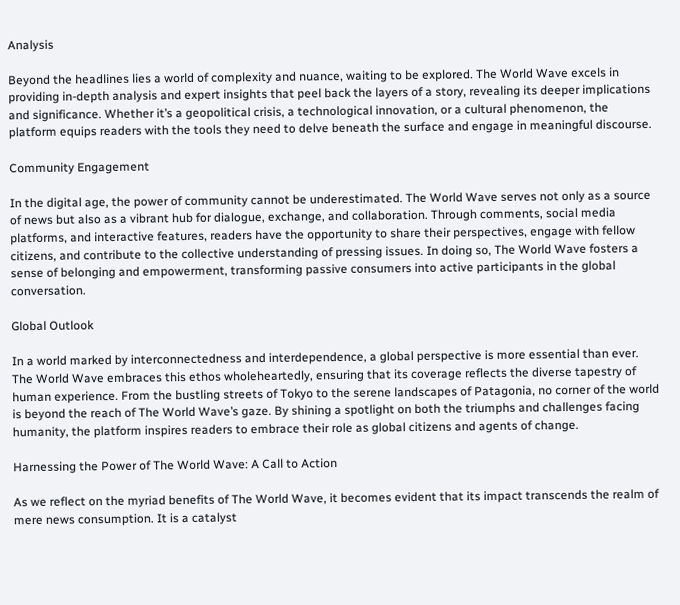Analysis

Beyond the headlines lies a world of complexity and nuance, waiting to be explored. The World Wave excels in providing in-depth analysis and expert insights that peel back the layers of a story, revealing its deeper implications and significance. Whether it’s a geopolitical crisis, a technological innovation, or a cultural phenomenon, the platform equips readers with the tools they need to delve beneath the surface and engage in meaningful discourse.

Community Engagement

In the digital age, the power of community cannot be underestimated. The World Wave serves not only as a source of news but also as a vibrant hub for dialogue, exchange, and collaboration. Through comments, social media platforms, and interactive features, readers have the opportunity to share their perspectives, engage with fellow citizens, and contribute to the collective understanding of pressing issues. In doing so, The World Wave fosters a sense of belonging and empowerment, transforming passive consumers into active participants in the global conversation.

Global Outlook

In a world marked by interconnectedness and interdependence, a global perspective is more essential than ever. The World Wave embraces this ethos wholeheartedly, ensuring that its coverage reflects the diverse tapestry of human experience. From the bustling streets of Tokyo to the serene landscapes of Patagonia, no corner of the world is beyond the reach of The World Wave’s gaze. By shining a spotlight on both the triumphs and challenges facing humanity, the platform inspires readers to embrace their role as global citizens and agents of change.

Harnessing the Power of The World Wave: A Call to Action

As we reflect on the myriad benefits of The World Wave, it becomes evident that its impact transcends the realm of mere news consumption. It is a catalyst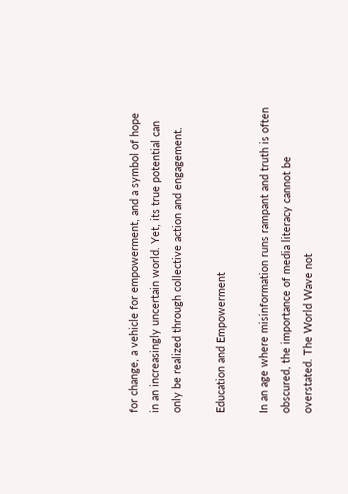for change, a vehicle for empowerment, and a symbol of hope in an increasingly uncertain world. Yet, its true potential can only be realized through collective action and engagement.

Education and Empowerment

In an age where misinformation runs rampant and truth is often obscured, the importance of media literacy cannot be overstated. The World Wave not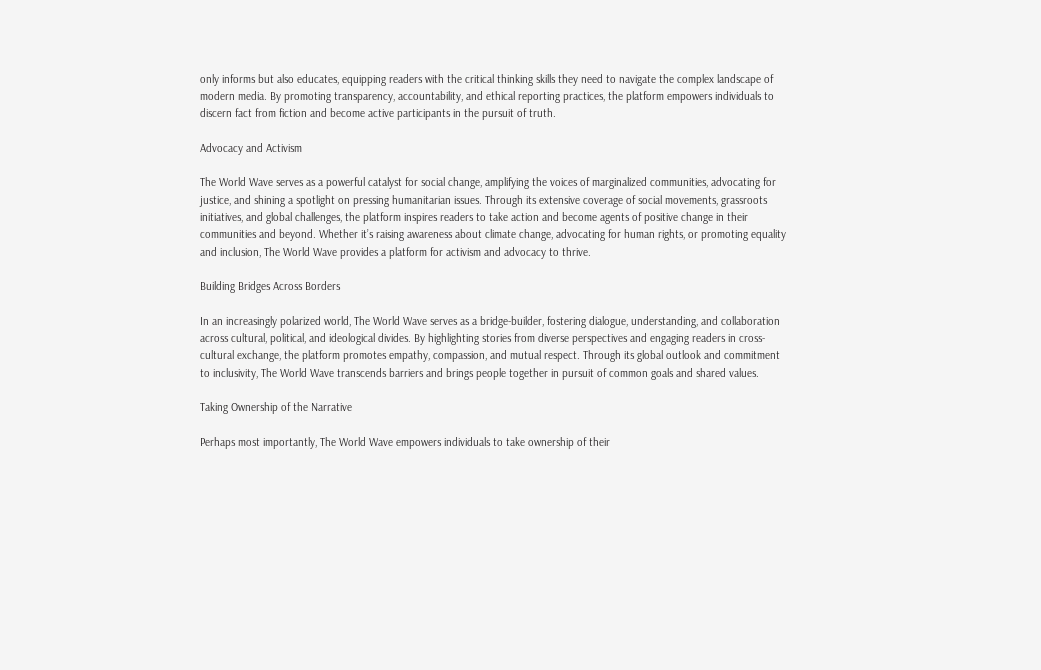only informs but also educates, equipping readers with the critical thinking skills they need to navigate the complex landscape of modern media. By promoting transparency, accountability, and ethical reporting practices, the platform empowers individuals to discern fact from fiction and become active participants in the pursuit of truth.

Advocacy and Activism

The World Wave serves as a powerful catalyst for social change, amplifying the voices of marginalized communities, advocating for justice, and shining a spotlight on pressing humanitarian issues. Through its extensive coverage of social movements, grassroots initiatives, and global challenges, the platform inspires readers to take action and become agents of positive change in their communities and beyond. Whether it’s raising awareness about climate change, advocating for human rights, or promoting equality and inclusion, The World Wave provides a platform for activism and advocacy to thrive.

Building Bridges Across Borders

In an increasingly polarized world, The World Wave serves as a bridge-builder, fostering dialogue, understanding, and collaboration across cultural, political, and ideological divides. By highlighting stories from diverse perspectives and engaging readers in cross-cultural exchange, the platform promotes empathy, compassion, and mutual respect. Through its global outlook and commitment to inclusivity, The World Wave transcends barriers and brings people together in pursuit of common goals and shared values.

Taking Ownership of the Narrative

Perhaps most importantly, The World Wave empowers individuals to take ownership of their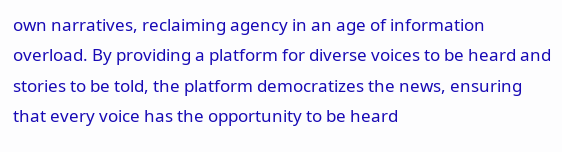own narratives, reclaiming agency in an age of information overload. By providing a platform for diverse voices to be heard and stories to be told, the platform democratizes the news, ensuring that every voice has the opportunity to be heard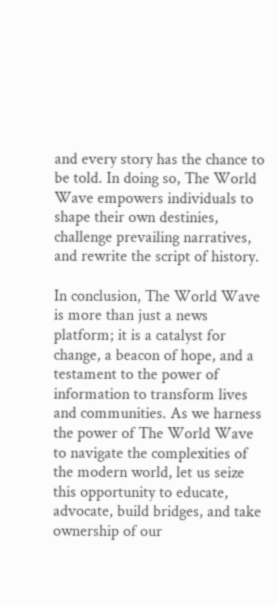and every story has the chance to be told. In doing so, The World Wave empowers individuals to shape their own destinies, challenge prevailing narratives, and rewrite the script of history.

In conclusion, The World Wave is more than just a news platform; it is a catalyst for change, a beacon of hope, and a testament to the power of information to transform lives and communities. As we harness the power of The World Wave to navigate the complexities of the modern world, let us seize this opportunity to educate, advocate, build bridges, and take ownership of our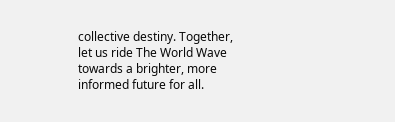collective destiny. Together, let us ride The World Wave towards a brighter, more informed future for all.